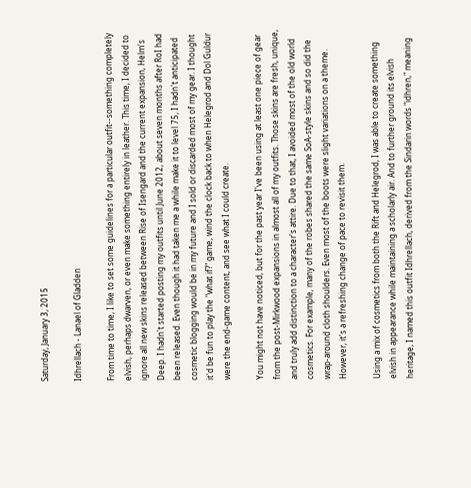Saturday, January 3, 2015

Idhrellach - Lanael of Gladden

From time to time, I like to set some guidelines for a particular outfit--something completely elvish, perhaps dwarven, or even make something entirely in leather. This time, I decided to ignore all new skins released between Rise of Isengard and the current expansion, Helm's Deep. I hadn't started posting my outfits until June 2012, about seven months after RoI had been released. Even though it had taken me a while make it to level 75, I hadn't anticipated cosmetic blogging would be in my future and I sold or discarded most of my gear. I thought it'd be fun to play the "what if?" game, wind the clock back to when Helegrod and Dol Guldur were the end-game content, and see what I could create.

You might not have noticed, but for the past year I've been using at least one piece of gear from the post-Mirkwood expansions in almost all of my outfits. Those skins are fresh, unique, and truly add distinction to a character's attire. Due to that, I avoided most of the old world cosmetics. For example, many of the robes shared the same SoA-style skins and so did the wrap-around cloth shoulders. Even most of the boots were slight variations on a theme. However, it's a refreshing change of pace to revisit them.

Using a mix of cosmetics from both the Rift and Helegrod, I was able to create something elvish in appearance while maintaining a scholarly air. And to further ground its elvish heritage, I named this outfit Idhrellach, derived from the Sindarin words "idhren," meaning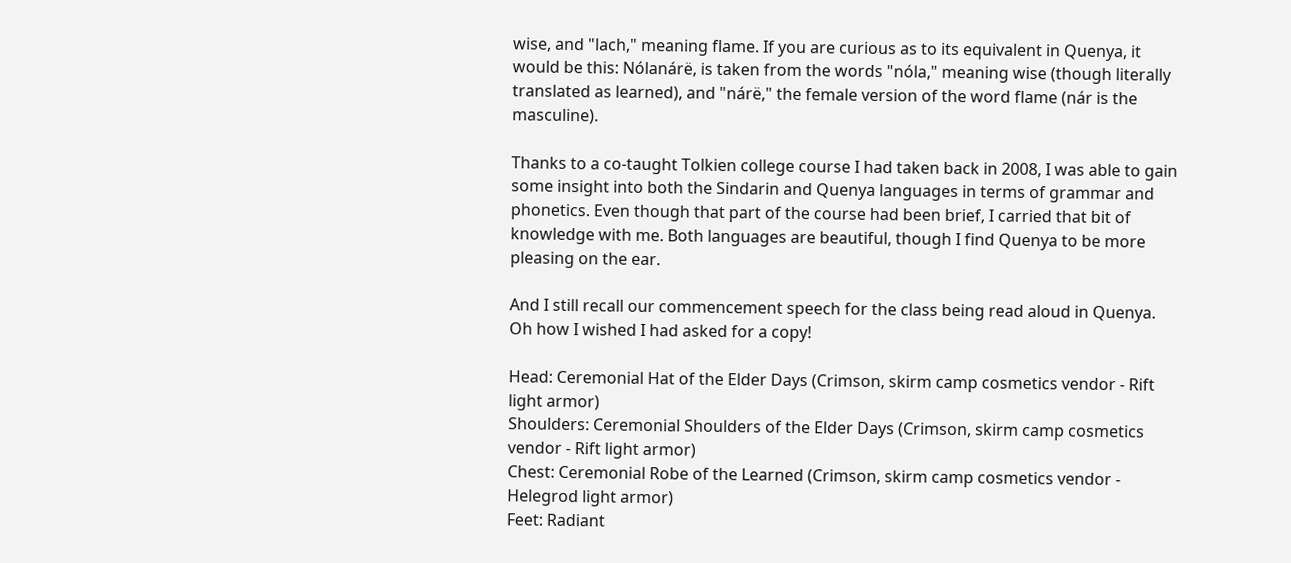wise, and "lach," meaning flame. If you are curious as to its equivalent in Quenya, it would be this: Nólanárë, is taken from the words "nóla," meaning wise (though literally translated as learned), and "nárë," the female version of the word flame (nár is the masculine).

Thanks to a co-taught Tolkien college course I had taken back in 2008, I was able to gain some insight into both the Sindarin and Quenya languages in terms of grammar and phonetics. Even though that part of the course had been brief, I carried that bit of knowledge with me. Both languages are beautiful, though I find Quenya to be more pleasing on the ear.

And I still recall our commencement speech for the class being read aloud in Quenya. Oh how I wished I had asked for a copy!

Head: Ceremonial Hat of the Elder Days (Crimson, skirm camp cosmetics vendor - Rift light armor)
Shoulders: Ceremonial Shoulders of the Elder Days (Crimson, skirm camp cosmetics vendor - Rift light armor)
Chest: Ceremonial Robe of the Learned (Crimson, skirm camp cosmetics vendor - Helegrod light armor)
Feet: Radiant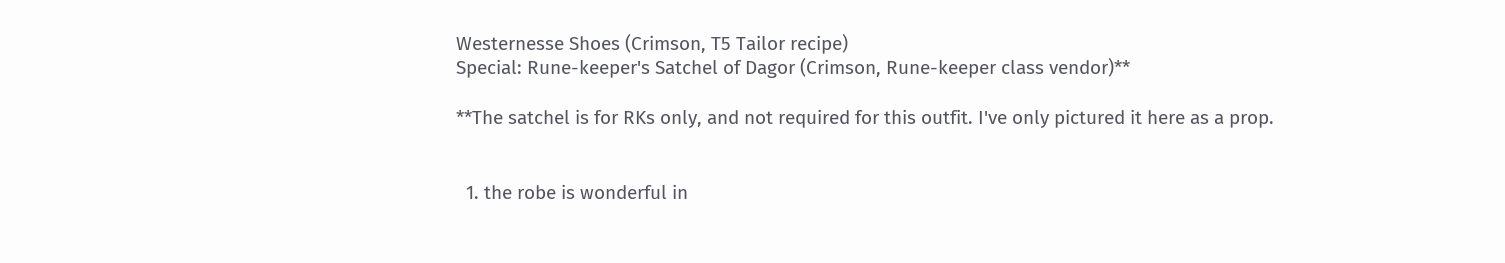Westernesse Shoes (Crimson, T5 Tailor recipe)
Special: Rune-keeper's Satchel of Dagor (Crimson, Rune-keeper class vendor)**

**The satchel is for RKs only, and not required for this outfit. I've only pictured it here as a prop.


  1. the robe is wonderful in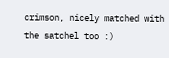crimson, nicely matched with the satchel too :)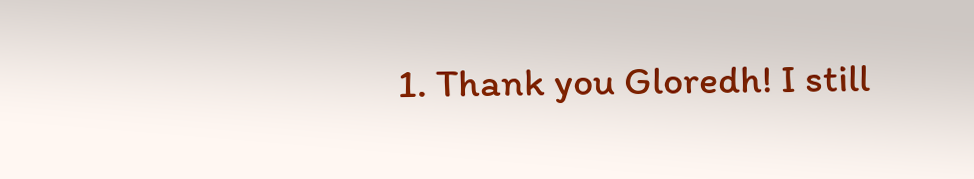1. Thank you Gloredh! I still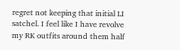regret not keeping that initial LI satchel. I feel like I have revolve my RK outfits around them half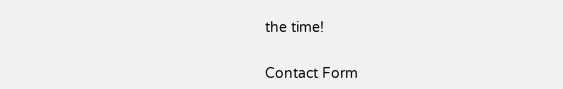the time!


Contact Form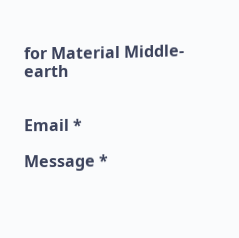for Material Middle-earth


Email *

Message *